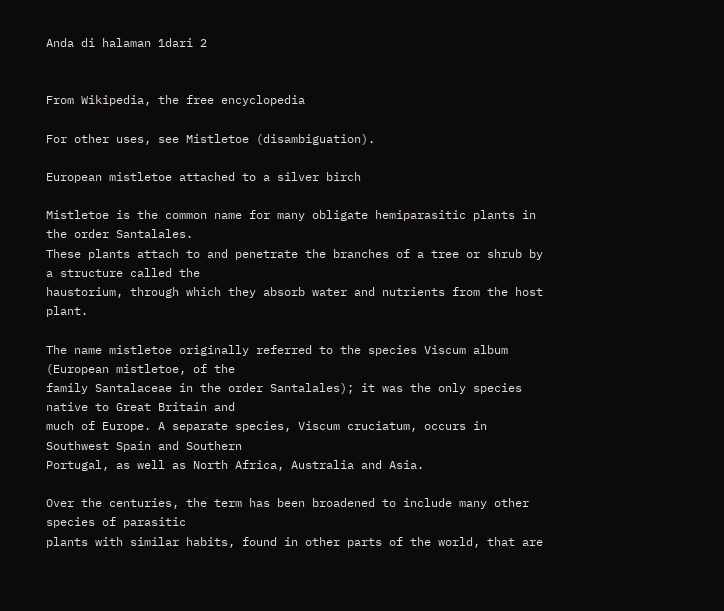Anda di halaman 1dari 2


From Wikipedia, the free encyclopedia

For other uses, see Mistletoe (disambiguation).

European mistletoe attached to a silver birch

Mistletoe is the common name for many obligate hemiparasitic plants in the order Santalales.
These plants attach to and penetrate the branches of a tree or shrub by a structure called the
haustorium, through which they absorb water and nutrients from the host plant.

The name mistletoe originally referred to the species Viscum album (European mistletoe, of the
family Santalaceae in the order Santalales); it was the only species native to Great Britain and
much of Europe. A separate species, Viscum cruciatum, occurs in Southwest Spain and Southern
Portugal, as well as North Africa, Australia and Asia.

Over the centuries, the term has been broadened to include many other species of parasitic
plants with similar habits, found in other parts of the world, that are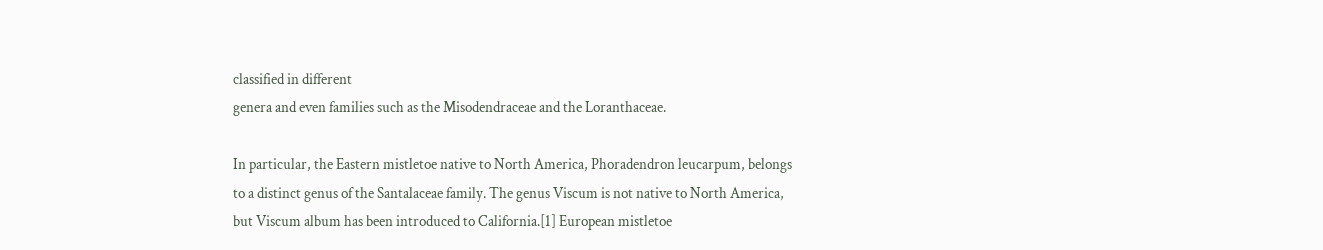classified in different
genera and even families such as the Misodendraceae and the Loranthaceae.

In particular, the Eastern mistletoe native to North America, Phoradendron leucarpum, belongs
to a distinct genus of the Santalaceae family. The genus Viscum is not native to North America,
but Viscum album has been introduced to California.[1] European mistletoe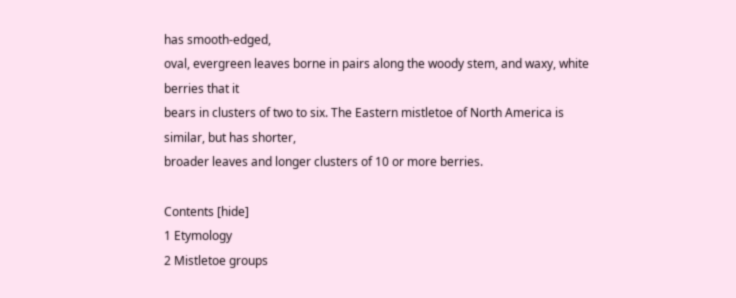has smooth-edged,
oval, evergreen leaves borne in pairs along the woody stem, and waxy, white berries that it
bears in clusters of two to six. The Eastern mistletoe of North America is similar, but has shorter,
broader leaves and longer clusters of 10 or more berries.

Contents [hide]
1 Etymology
2 Mistletoe groups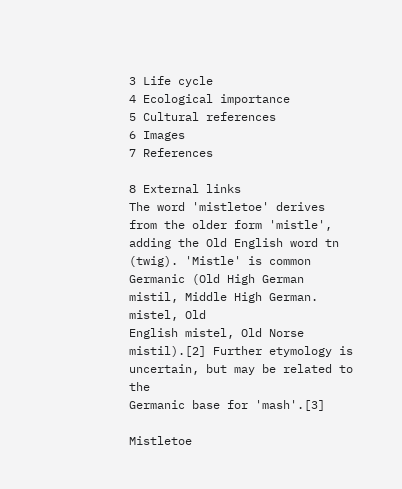3 Life cycle
4 Ecological importance
5 Cultural references
6 Images
7 References

8 External links
The word 'mistletoe' derives from the older form 'mistle', adding the Old English word tn
(twig). 'Mistle' is common Germanic (Old High German mistil, Middle High German. mistel, Old
English mistel, Old Norse mistil).[2] Further etymology is uncertain, but may be related to the
Germanic base for 'mash'.[3]

Mistletoe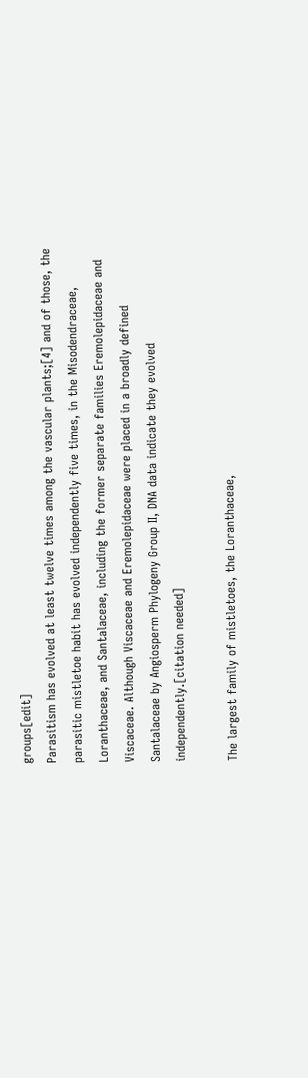groups[edit]
Parasitism has evolved at least twelve times among the vascular plants;[4] and of those, the
parasitic mistletoe habit has evolved independently five times, in the Misodendraceae,
Loranthaceae, and Santalaceae, including the former separate families Eremolepidaceae and
Viscaceae. Although Viscaceae and Eremolepidaceae were placed in a broadly defined
Santalaceae by Angiosperm Phylogeny Group II, DNA data indicate they evolved
independently.[citation needed]

The largest family of mistletoes, the Loranthaceae,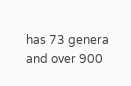has 73 genera and over 900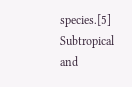species.[5]
Subtropical and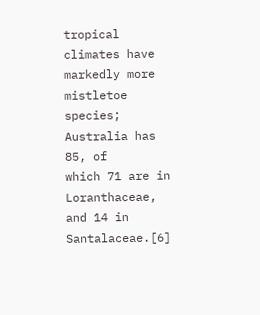tropical climates have markedly more mistletoe species; Australia has 85, of
which 71 are in Loranthaceae, and 14 in Santalaceae.[6]